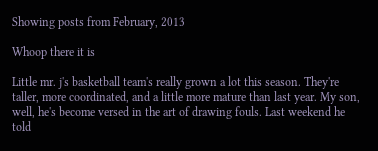Showing posts from February, 2013

Whoop there it is

Little mr. j's basketball team's really grown a lot this season. They're taller, more coordinated, and a little more mature than last year. My son, well, he's become versed in the art of drawing fouls. Last weekend he told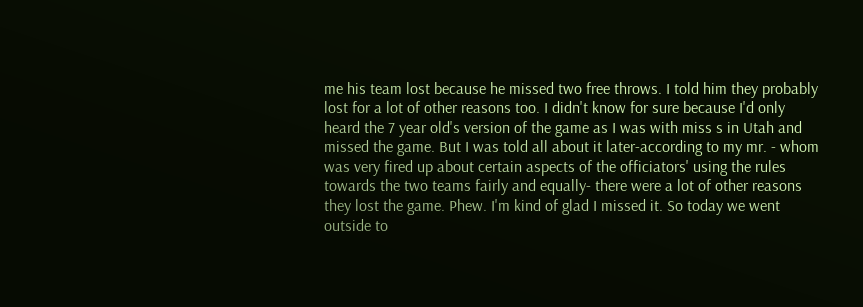me his team lost because he missed two free throws. I told him they probably lost for a lot of other reasons too. I didn't know for sure because I'd only heard the 7 year old's version of the game as I was with miss s in Utah and missed the game. But I was told all about it later-according to my mr. - whom was very fired up about certain aspects of the officiators' using the rules towards the two teams fairly and equally- there were a lot of other reasons they lost the game. Phew. I'm kind of glad I missed it. So today we went outside to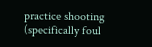practice shooting (specifically foul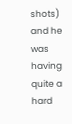shots) and he was having quite a hard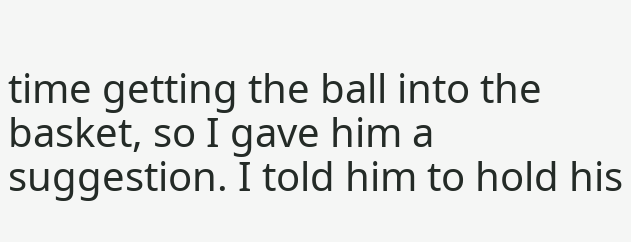time getting the ball into the basket, so I gave him a suggestion. I told him to hold his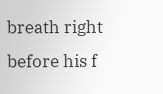breath right before his f